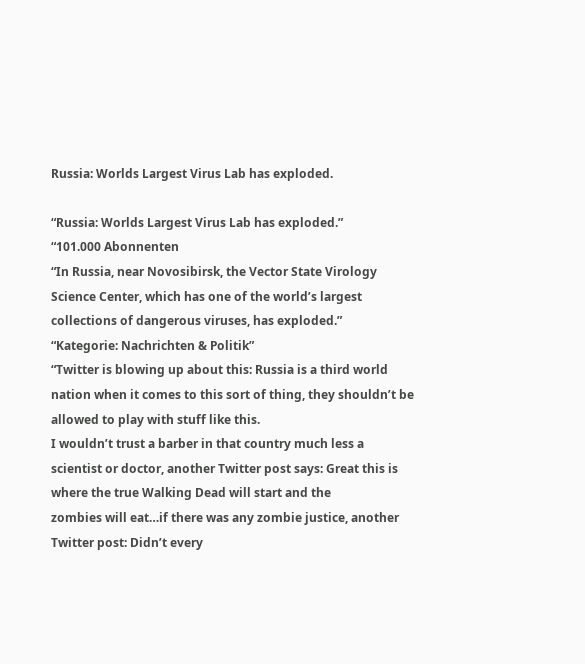Russia: Worlds Largest Virus Lab has exploded.

“Russia: Worlds Largest Virus Lab has exploded.”
“101.000 Abonnenten
“In Russia, near Novosibirsk, the Vector State Virology Science Center, which has one of the world’s largest collections of dangerous viruses, has exploded.”
“Kategorie: Nachrichten & Politik”
“Twitter is blowing up about this: Russia is a third world nation when it comes to this sort of thing, they shouldn’t be allowed to play with stuff like this.
I wouldn’t trust a barber in that country much less a scientist or doctor, another Twitter post says: Great this is where the true Walking Dead will start and the
zombies will eat…if there was any zombie justice, another Twitter post: Didn’t every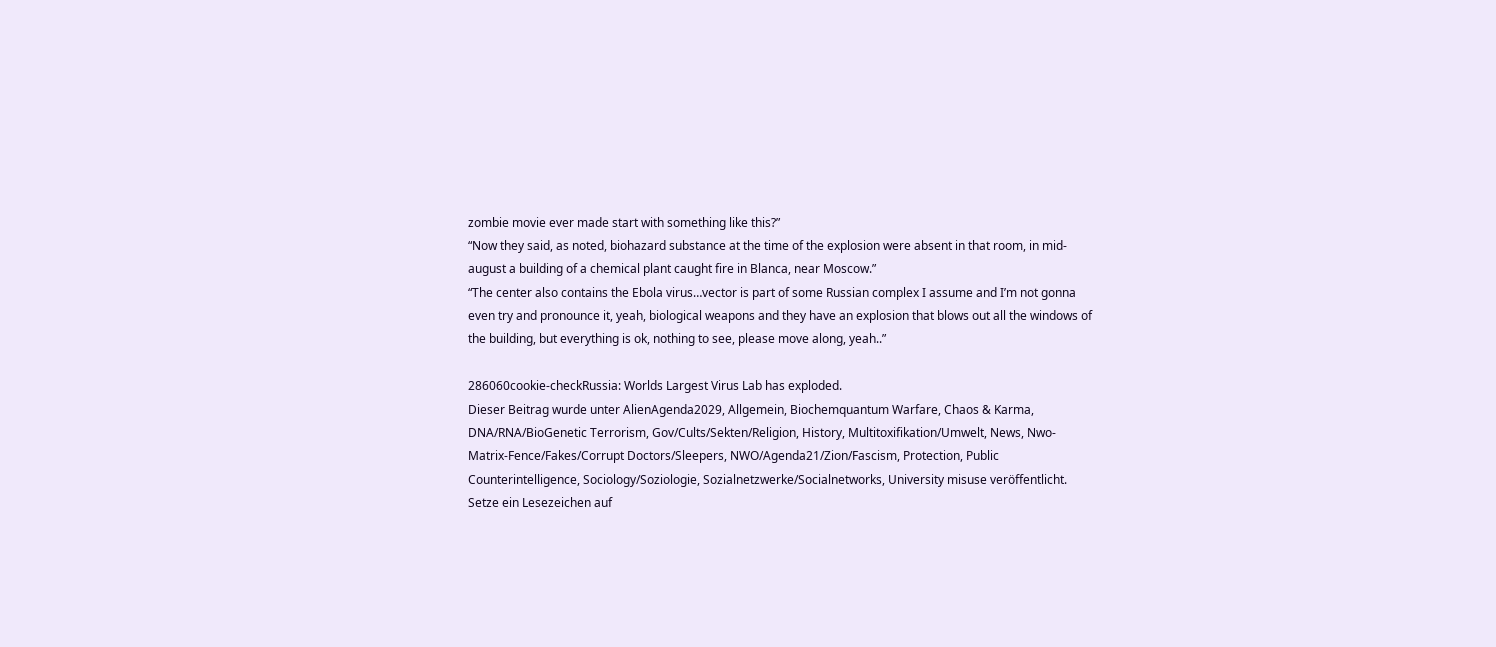zombie movie ever made start with something like this?”
“Now they said, as noted, biohazard substance at the time of the explosion were absent in that room, in mid-august a building of a chemical plant caught fire in Blanca, near Moscow.”
“The center also contains the Ebola virus…vector is part of some Russian complex I assume and I’m not gonna even try and pronounce it, yeah, biological weapons and they have an explosion that blows out all the windows of the building, but everything is ok, nothing to see, please move along, yeah..”

286060cookie-checkRussia: Worlds Largest Virus Lab has exploded.
Dieser Beitrag wurde unter AlienAgenda2029, Allgemein, Biochemquantum Warfare, Chaos & Karma, DNA/RNA/BioGenetic Terrorism, Gov/Cults/Sekten/Religion, History, Multitoxifikation/Umwelt, News, Nwo-Matrix-Fence/Fakes/Corrupt Doctors/Sleepers, NWO/Agenda21/Zion/Fascism, Protection, Public Counterintelligence, Sociology/Soziologie, Sozialnetzwerke/Socialnetworks, University misuse veröffentlicht. Setze ein Lesezeichen auf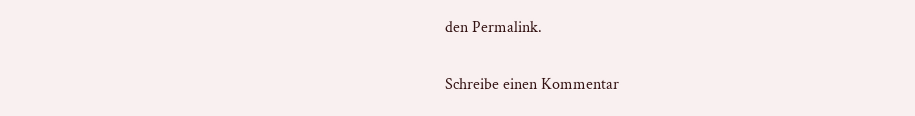den Permalink.

Schreibe einen Kommentar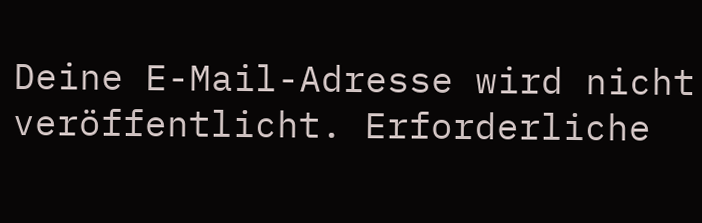Deine E-Mail-Adresse wird nicht veröffentlicht. Erforderliche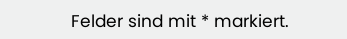Felder sind mit * markiert.